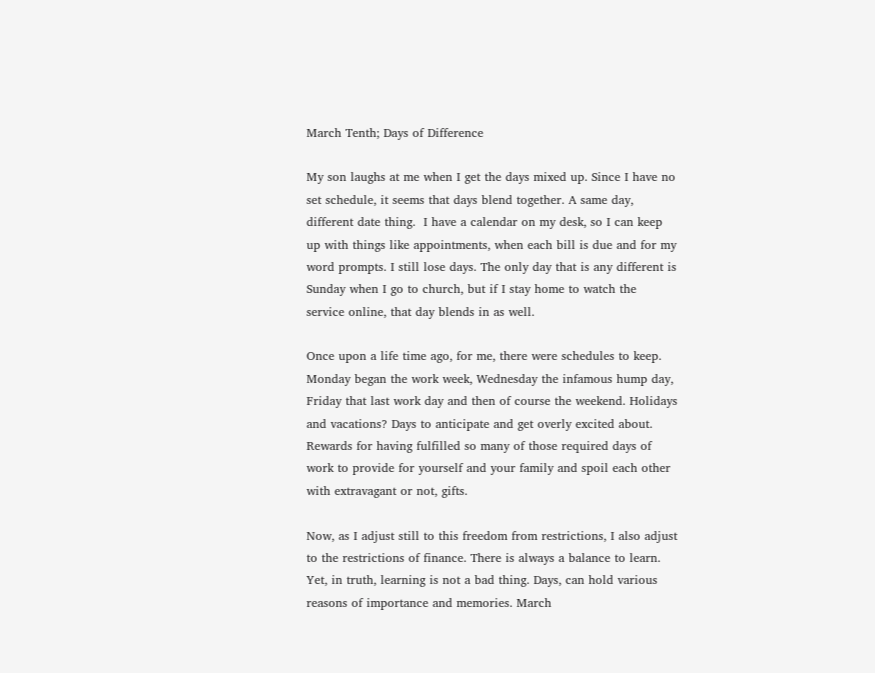March Tenth; Days of Difference

My son laughs at me when I get the days mixed up. Since I have no set schedule, it seems that days blend together. A same day, different date thing.  I have a calendar on my desk, so I can keep up with things like appointments, when each bill is due and for my word prompts. I still lose days. The only day that is any different is Sunday when I go to church, but if I stay home to watch the service online, that day blends in as well.

Once upon a life time ago, for me, there were schedules to keep. Monday began the work week, Wednesday the infamous hump day, Friday that last work day and then of course the weekend. Holidays and vacations? Days to anticipate and get overly excited about. Rewards for having fulfilled so many of those required days of work to provide for yourself and your family and spoil each other with extravagant or not, gifts.

Now, as I adjust still to this freedom from restrictions, I also adjust to the restrictions of finance. There is always a balance to learn. Yet, in truth, learning is not a bad thing. Days, can hold various reasons of importance and memories. March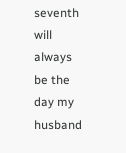seventh will always be the day my husband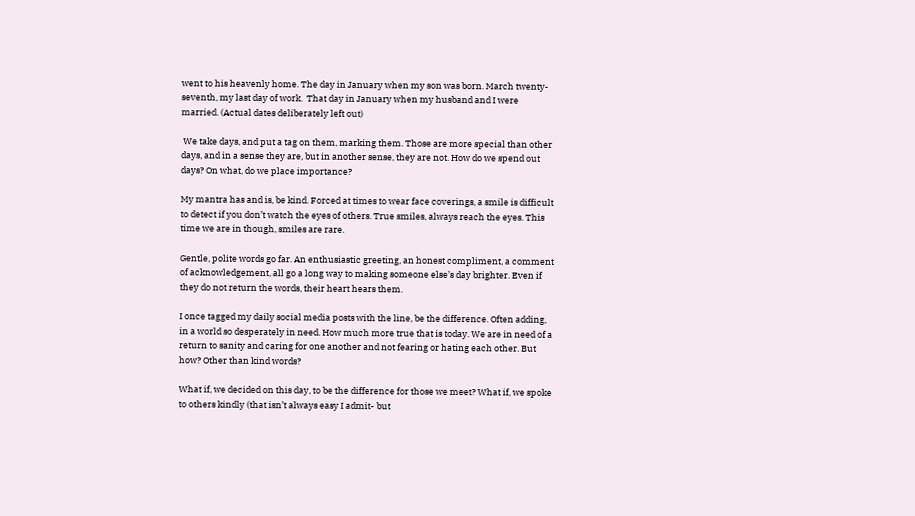went to his heavenly home. The day in January when my son was born. March twenty-seventh, my last day of work.  That day in January when my husband and I were married. (Actual dates deliberately left out)

 We take days, and put a tag on them, marking them. Those are more special than other days, and in a sense they are, but in another sense, they are not. How do we spend out days? On what, do we place importance?

My mantra has and is, be kind. Forced at times to wear face coverings, a smile is difficult to detect if you don’t watch the eyes of others. True smiles, always reach the eyes. This time we are in though, smiles are rare.

Gentle, polite words go far. An enthusiastic greeting, an honest compliment, a comment of acknowledgement, all go a long way to making someone else’s day brighter. Even if they do not return the words, their heart hears them.

I once tagged my daily social media posts with the line, be the difference. Often adding, in a world so desperately in need. How much more true that is today. We are in need of a return to sanity and caring for one another and not fearing or hating each other. But how? Other than kind words?

What if, we decided on this day, to be the difference for those we meet? What if, we spoke to others kindly (that isn’t always easy I admit- but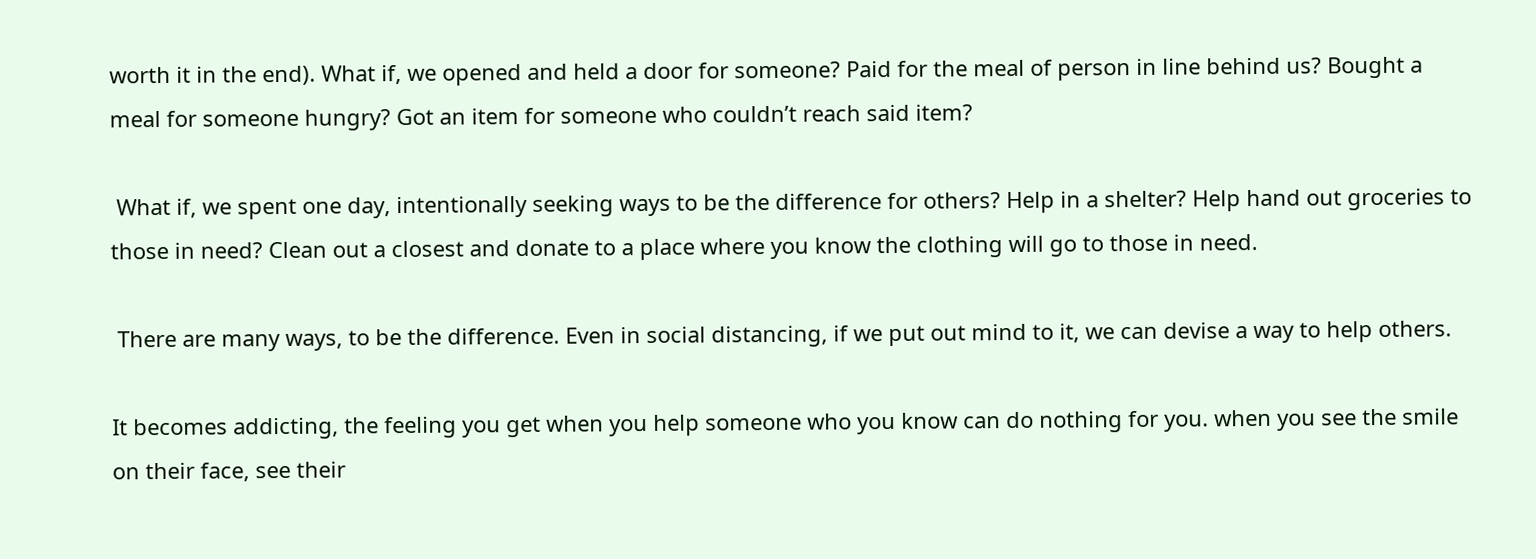worth it in the end). What if, we opened and held a door for someone? Paid for the meal of person in line behind us? Bought a meal for someone hungry? Got an item for someone who couldn’t reach said item?

 What if, we spent one day, intentionally seeking ways to be the difference for others? Help in a shelter? Help hand out groceries to those in need? Clean out a closest and donate to a place where you know the clothing will go to those in need.

 There are many ways, to be the difference. Even in social distancing, if we put out mind to it, we can devise a way to help others.

It becomes addicting, the feeling you get when you help someone who you know can do nothing for you. when you see the smile on their face, see their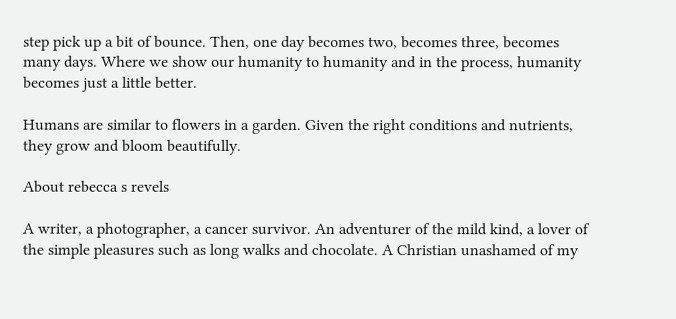step pick up a bit of bounce. Then, one day becomes two, becomes three, becomes many days. Where we show our humanity to humanity and in the process, humanity becomes just a little better.

Humans are similar to flowers in a garden. Given the right conditions and nutrients, they grow and bloom beautifully.

About rebecca s revels

A writer, a photographer, a cancer survivor. An adventurer of the mild kind, a lover of the simple pleasures such as long walks and chocolate. A Christian unashamed of my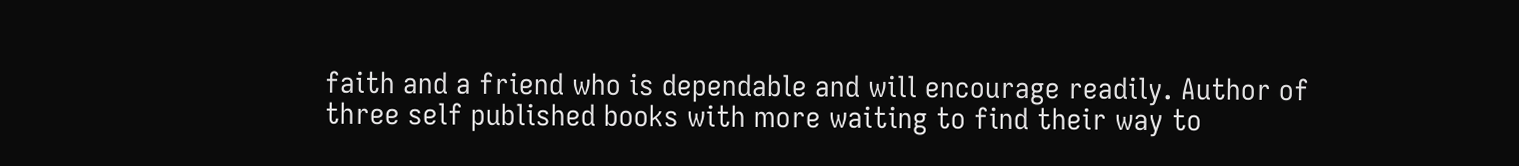faith and a friend who is dependable and will encourage readily. Author of three self published books with more waiting to find their way to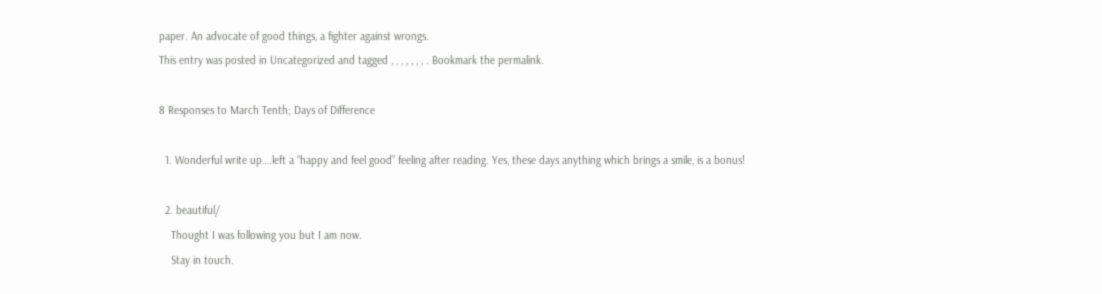paper. An advocate of good things, a fighter against wrongs.
This entry was posted in Uncategorized and tagged , , , , , , , . Bookmark the permalink.

8 Responses to March Tenth; Days of Difference

  1. Wonderful write up….left a “happy and feel good” feeling after reading. Yes, these days anything which brings a smile, is a bonus!

  2. beautiful/
    Thought I was following you but I am now.
    Stay in touch.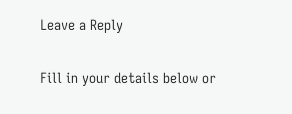Leave a Reply

Fill in your details below or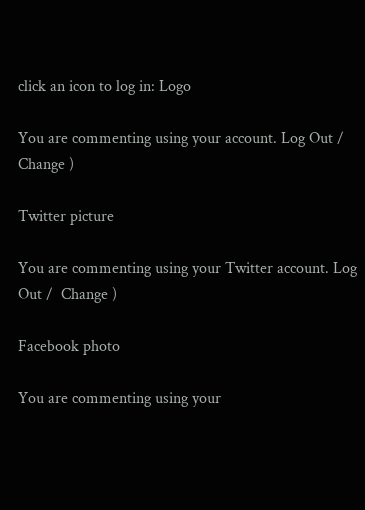click an icon to log in: Logo

You are commenting using your account. Log Out /  Change )

Twitter picture

You are commenting using your Twitter account. Log Out /  Change )

Facebook photo

You are commenting using your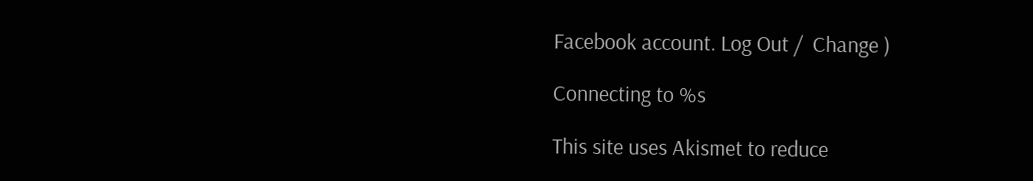Facebook account. Log Out /  Change )

Connecting to %s

This site uses Akismet to reduce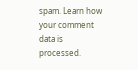spam. Learn how your comment data is processed.